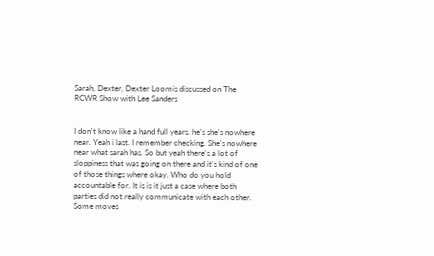Sarah, Dexter, Dexter Loomis discussed on The RCWR Show with Lee Sanders


I don't know like a hand full years. he's she's nowhere near. Yeah i last. I remember checking. She's nowhere near what sarah has. So but yeah there's a lot of sloppiness that was going on there and it's kind of one of those things where okay. Who do you hold accountable for. It is is it just a case where both parties did not really communicate with each other. Some moves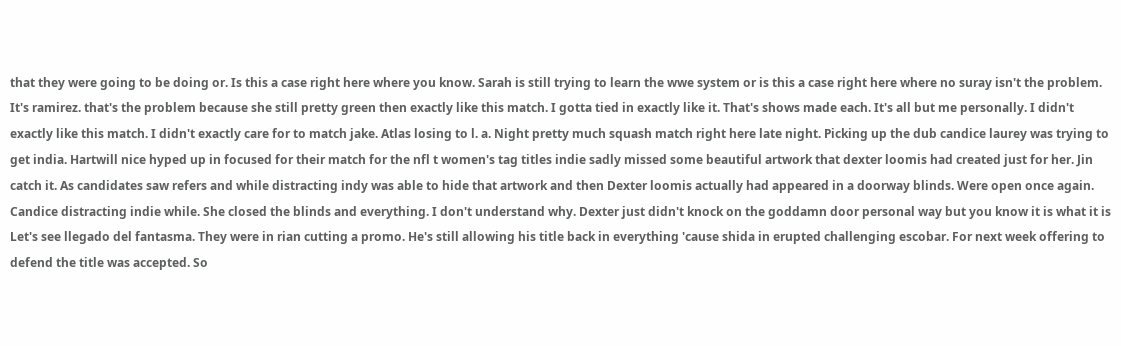that they were going to be doing or. Is this a case right here where you know. Sarah is still trying to learn the wwe system or is this a case right here where no suray isn't the problem. It's ramirez. that's the problem because she still pretty green then exactly like this match. I gotta tied in exactly like it. That's shows made each. It's all but me personally. I didn't exactly like this match. I didn't exactly care for to match jake. Atlas losing to l. a. Night pretty much squash match right here late night. Picking up the dub candice laurey was trying to get india. Hartwill nice hyped up in focused for their match for the nfl t women's tag titles indie sadly missed some beautiful artwork that dexter loomis had created just for her. Jin catch it. As candidates saw refers and while distracting indy was able to hide that artwork and then Dexter loomis actually had appeared in a doorway blinds. Were open once again. Candice distracting indie while. She closed the blinds and everything. I don't understand why. Dexter just didn't knock on the goddamn door personal way but you know it is what it is Let's see llegado del fantasma. They were in rian cutting a promo. He's still allowing his title back in everything 'cause shida in erupted challenging escobar. For next week offering to defend the title was accepted. So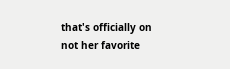that's officially on not her favorite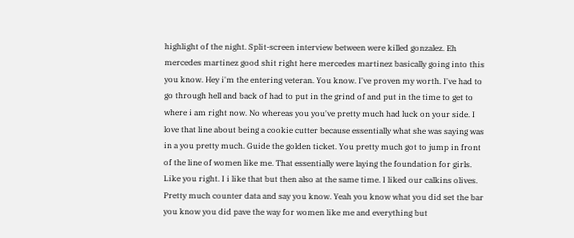highlight of the night. Split-screen interview between were killed gonzalez. Eh mercedes martinez good shit right here mercedes martinez basically going into this you know. Hey i'm the entering veteran. You know. I've proven my worth. I've had to go through hell and back of had to put in the grind of and put in the time to get to where i am right now. No whereas you you've pretty much had luck on your side. I love that line about being a cookie cutter because essentially what she was saying was in a you pretty much. Guide the golden ticket. You pretty much got to jump in front of the line of women like me. That essentially were laying the foundation for girls. Like you right. I i like that but then also at the same time. I liked our calkins olives. Pretty much counter data and say you know. Yeah you know what you did set the bar you know you did pave the way for women like me and everything but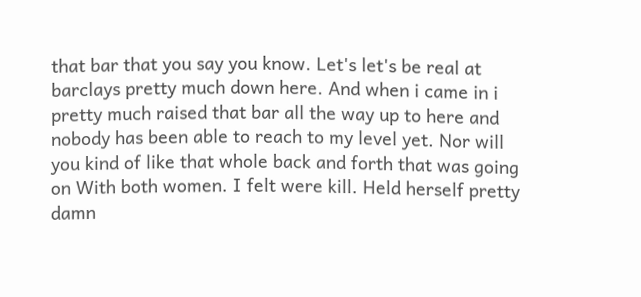that bar that you say you know. Let's let's be real at barclays pretty much down here. And when i came in i pretty much raised that bar all the way up to here and nobody has been able to reach to my level yet. Nor will you kind of like that whole back and forth that was going on With both women. I felt were kill. Held herself pretty damn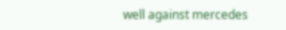well against mercedes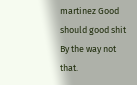martinez Good should good shit By the way not that.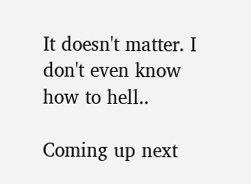It doesn't matter. I don't even know how to hell..

Coming up next